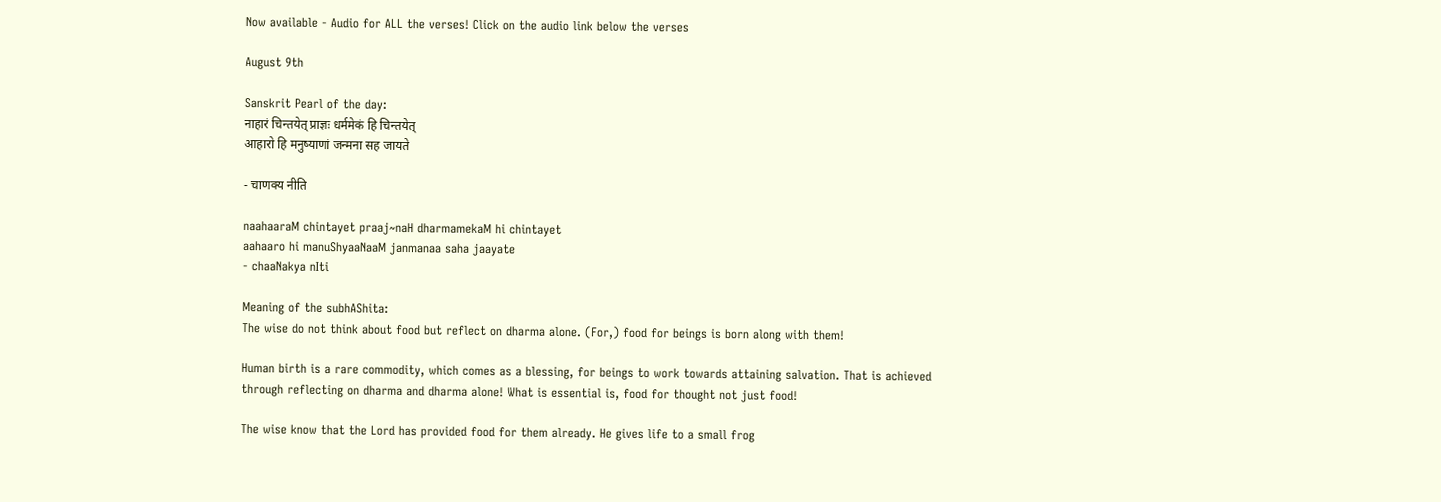Now available - Audio for ALL the verses! Click on the audio link below the verses

August 9th

Sanskrit Pearl of the day:
नाहारं चिन्तयेत् प्राज्ञः धर्ममेकं हि चिन्तयेत्
आहारो हि मनुष्याणां जन्मना सह जायते

- चाणक्य नीति

naahaaraM chintayet praaj~naH dharmamekaM hi chintayet
aahaaro hi manuShyaaNaaM janmanaa saha jaayate
- chaaNakya nIti

Meaning of the subhAShita:
The wise do not think about food but reflect on dharma alone. (For,) food for beings is born along with them!

Human birth is a rare commodity, which comes as a blessing, for beings to work towards attaining salvation. That is achieved through reflecting on dharma and dharma alone! What is essential is, food for thought not just food!

The wise know that the Lord has provided food for them already. He gives life to a small frog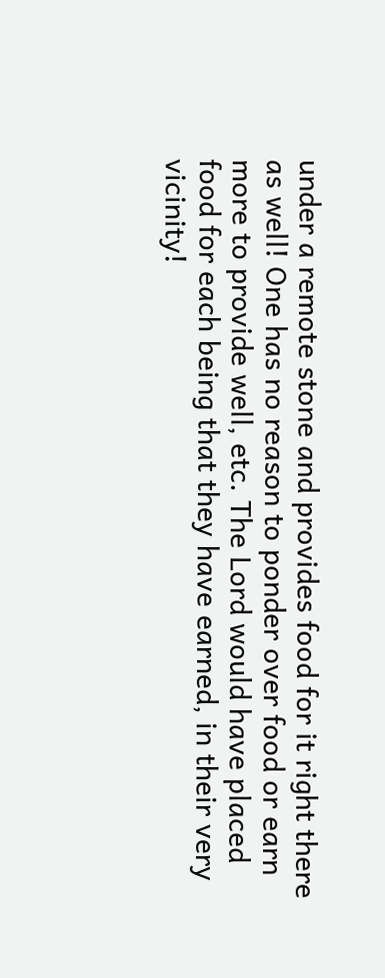under a remote stone and provides food for it right there as well! One has no reason to ponder over food or earn more to provide well, etc. The Lord would have placed food for each being that they have earned, in their very vicinity!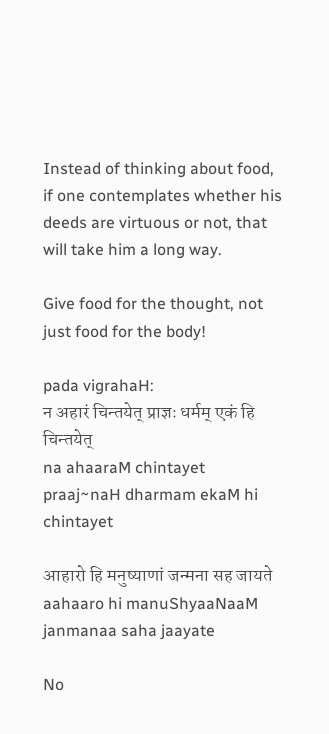Instead of thinking about food, if one contemplates whether his deeds are virtuous or not, that will take him a long way.

Give food for the thought, not just food for the body!

pada vigrahaH:
न अहारं चिन्तयेत् प्राज्ञः धर्मम् एकं हि चिन्तयेत्
na ahaaraM chintayet praaj~naH dharmam ekaM hi chintayet

आहारो हि मनुष्याणां जन्मना सह जायते
aahaaro hi manuShyaaNaaM janmanaa saha jaayate

No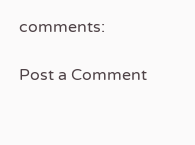comments:

Post a Comment